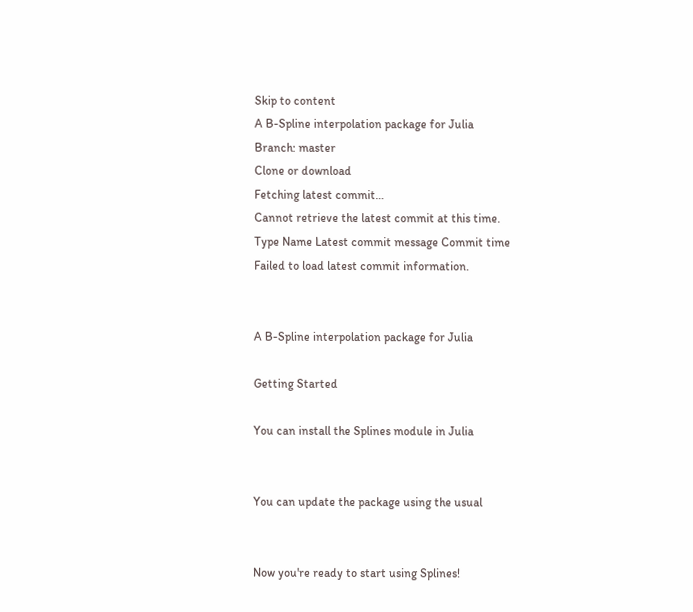Skip to content
A B-Spline interpolation package for Julia
Branch: master
Clone or download
Fetching latest commit…
Cannot retrieve the latest commit at this time.
Type Name Latest commit message Commit time
Failed to load latest commit information.


A B-Spline interpolation package for Julia

Getting Started

You can install the Splines module in Julia


You can update the package using the usual


Now you're ready to start using Splines!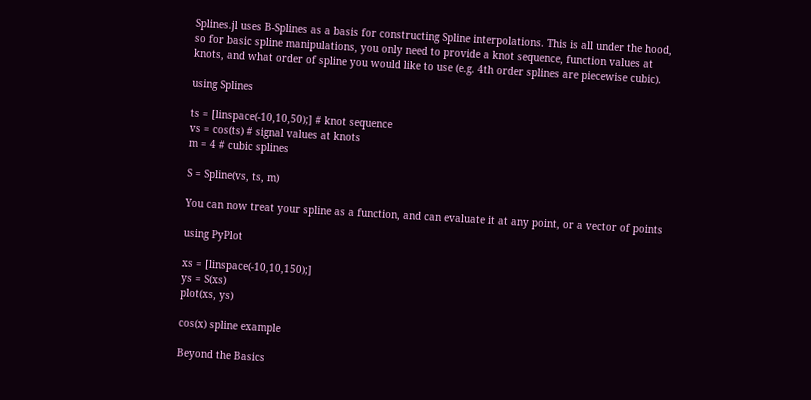Splines.jl uses B-Splines as a basis for constructing Spline interpolations. This is all under the hood, so for basic spline manipulations, you only need to provide a knot sequence, function values at knots, and what order of spline you would like to use (e.g. 4th order splines are piecewise cubic).

using Splines

ts = [linspace(-10,10,50);] # knot sequence
vs = cos(ts) # signal values at knots
m = 4 # cubic splines

S = Spline(vs, ts, m)

You can now treat your spline as a function, and can evaluate it at any point, or a vector of points

using PyPlot

xs = [linspace(-10,10,150);]
ys = S(xs)
plot(xs, ys)

cos(x) spline example

Beyond the Basics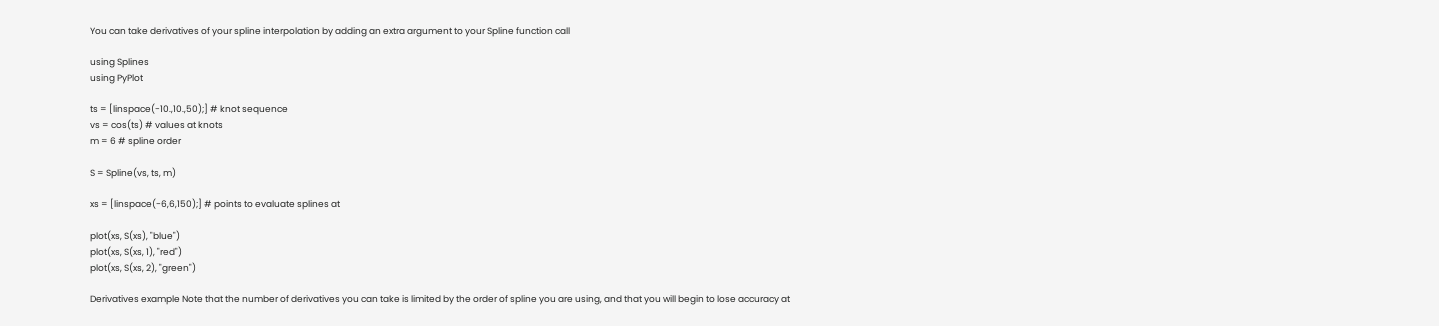You can take derivatives of your spline interpolation by adding an extra argument to your Spline function call

using Splines
using PyPlot

ts = [linspace(-10.,10.,50);] # knot sequence
vs = cos(ts) # values at knots
m = 6 # spline order

S = Spline(vs, ts, m)

xs = [linspace(-6,6,150);] # points to evaluate splines at

plot(xs, S(xs), "blue")
plot(xs, S(xs, 1), "red")
plot(xs, S(xs, 2), "green")

Derivatives example Note that the number of derivatives you can take is limited by the order of spline you are using, and that you will begin to lose accuracy at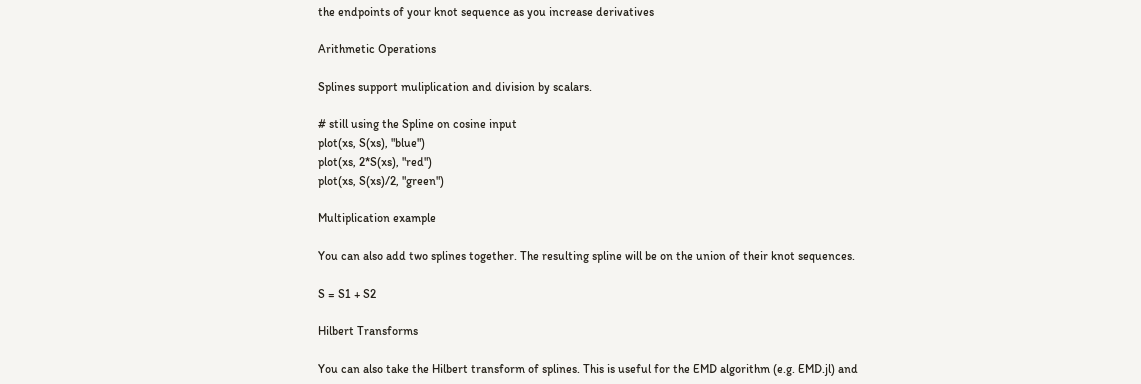the endpoints of your knot sequence as you increase derivatives

Arithmetic Operations

Splines support muliplication and division by scalars.

# still using the Spline on cosine input
plot(xs, S(xs), "blue")
plot(xs, 2*S(xs), "red")
plot(xs, S(xs)/2, "green")

Multiplication example

You can also add two splines together. The resulting spline will be on the union of their knot sequences.

S = S1 + S2

Hilbert Transforms

You can also take the Hilbert transform of splines. This is useful for the EMD algorithm (e.g. EMD.jl) and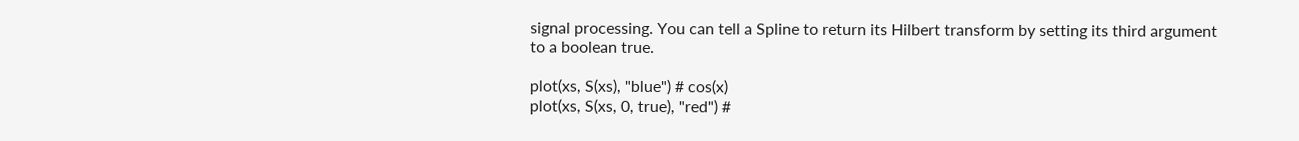signal processing. You can tell a Spline to return its Hilbert transform by setting its third argument to a boolean true.

plot(xs, S(xs), "blue") # cos(x)
plot(xs, S(xs, 0, true), "red") #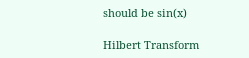should be sin(x)

Hilbert Transform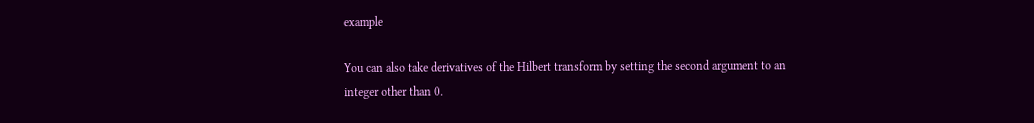example

You can also take derivatives of the Hilbert transform by setting the second argument to an integer other than 0.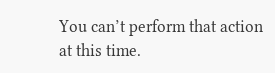You can’t perform that action at this time.